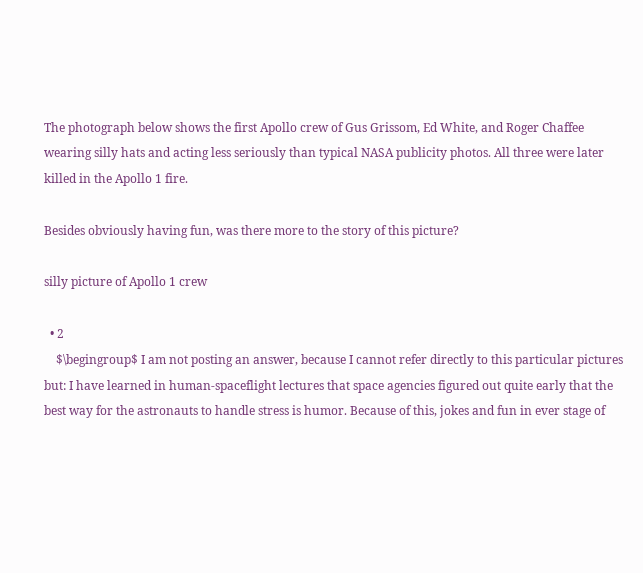The photograph below shows the first Apollo crew of Gus Grissom, Ed White, and Roger Chaffee wearing silly hats and acting less seriously than typical NASA publicity photos. All three were later killed in the Apollo 1 fire.

Besides obviously having fun, was there more to the story of this picture?

silly picture of Apollo 1 crew

  • 2
    $\begingroup$ I am not posting an answer, because I cannot refer directly to this particular pictures but: I have learned in human-spaceflight lectures that space agencies figured out quite early that the best way for the astronauts to handle stress is humor. Because of this, jokes and fun in ever stage of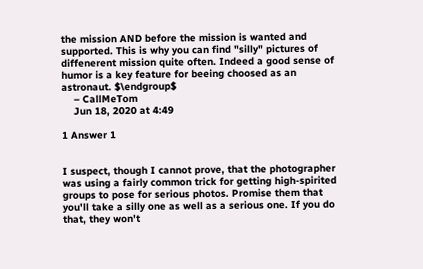the mission AND before the mission is wanted and supported. This is why you can find "silly" pictures of diffenerent mission quite often. Indeed a good sense of humor is a key feature for beeing choosed as an astronaut. $\endgroup$
    – CallMeTom
    Jun 18, 2020 at 4:49

1 Answer 1


I suspect, though I cannot prove, that the photographer was using a fairly common trick for getting high-spirited groups to pose for serious photos. Promise them that you'll take a silly one as well as a serious one. If you do that, they won't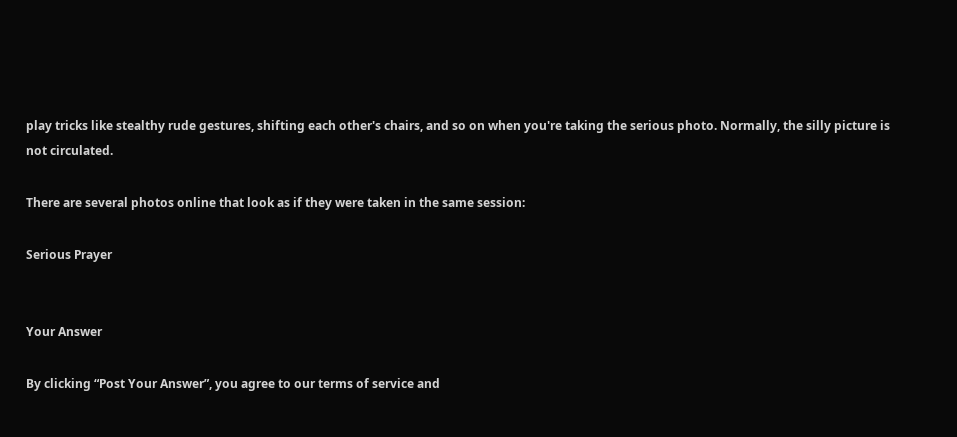play tricks like stealthy rude gestures, shifting each other's chairs, and so on when you're taking the serious photo. Normally, the silly picture is not circulated.

There are several photos online that look as if they were taken in the same session:

Serious Prayer


Your Answer

By clicking “Post Your Answer”, you agree to our terms of service and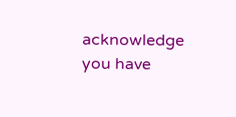acknowledge you have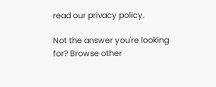read our privacy policy.

Not the answer you're looking for? Browse other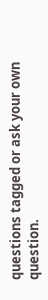questions tagged or ask your own question.